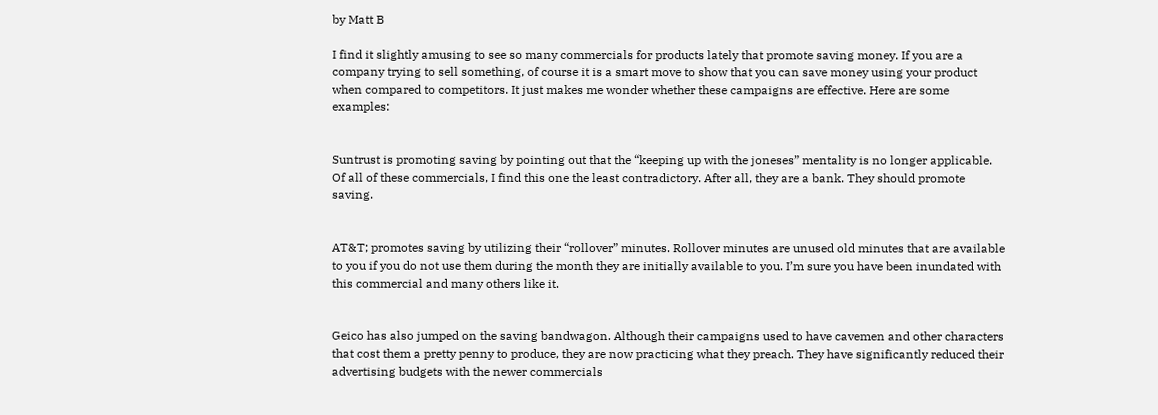by Matt B

I find it slightly amusing to see so many commercials for products lately that promote saving money. If you are a company trying to sell something, of course it is a smart move to show that you can save money using your product when compared to competitors. It just makes me wonder whether these campaigns are effective. Here are some examples:


Suntrust is promoting saving by pointing out that the “keeping up with the joneses” mentality is no longer applicable. Of all of these commercials, I find this one the least contradictory. After all, they are a bank. They should promote saving.


AT&T; promotes saving by utilizing their “rollover” minutes. Rollover minutes are unused old minutes that are available to you if you do not use them during the month they are initially available to you. I’m sure you have been inundated with this commercial and many others like it.


Geico has also jumped on the saving bandwagon. Although their campaigns used to have cavemen and other characters that cost them a pretty penny to produce, they are now practicing what they preach. They have significantly reduced their advertising budgets with the newer commercials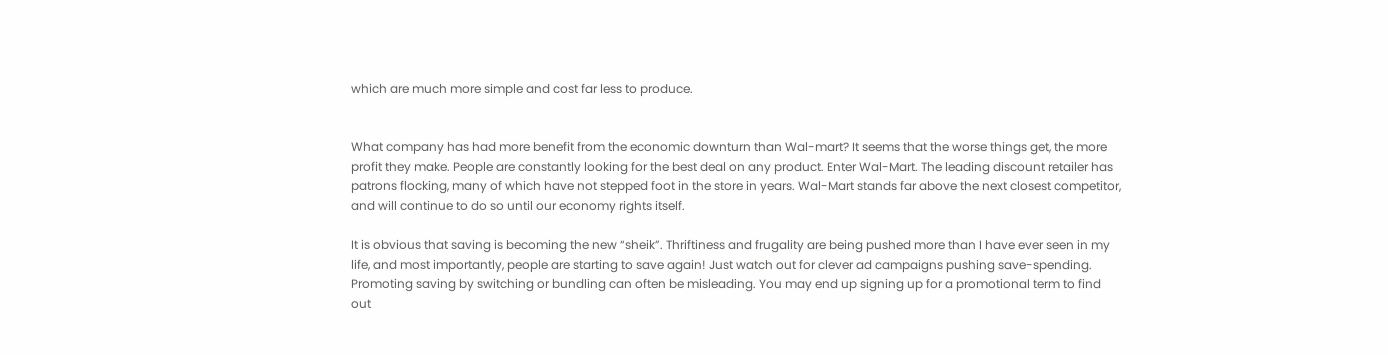which are much more simple and cost far less to produce.


What company has had more benefit from the economic downturn than Wal-mart? It seems that the worse things get, the more profit they make. People are constantly looking for the best deal on any product. Enter Wal-Mart. The leading discount retailer has patrons flocking, many of which have not stepped foot in the store in years. Wal-Mart stands far above the next closest competitor, and will continue to do so until our economy rights itself.

It is obvious that saving is becoming the new “sheik”. Thriftiness and frugality are being pushed more than I have ever seen in my life, and most importantly, people are starting to save again! Just watch out for clever ad campaigns pushing save-spending. Promoting saving by switching or bundling can often be misleading. You may end up signing up for a promotional term to find out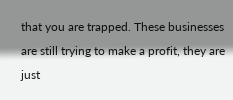that you are trapped. These businesses are still trying to make a profit, they are just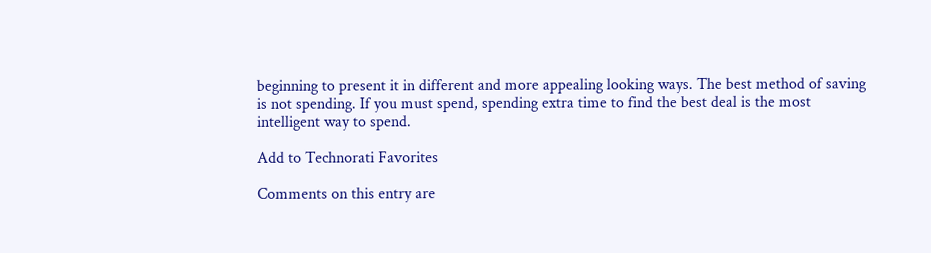beginning to present it in different and more appealing looking ways. The best method of saving is not spending. If you must spend, spending extra time to find the best deal is the most intelligent way to spend.

Add to Technorati Favorites

Comments on this entry are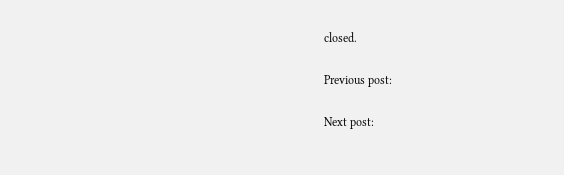closed.

Previous post:

Next post: